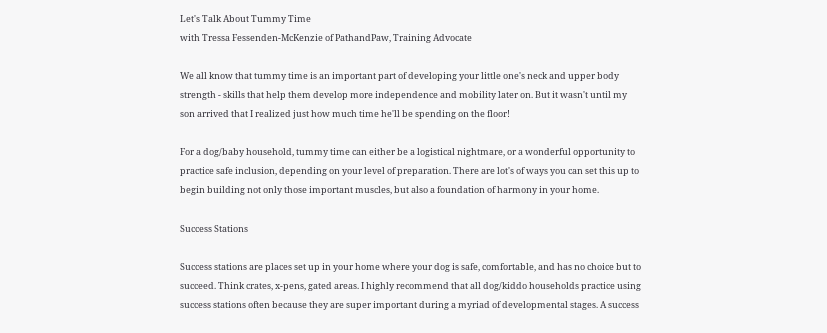Let's Talk About Tummy Time
with Tressa Fessenden-McKenzie of PathandPaw, Training Advocate

We all know that tummy time is an important part of developing your little one's neck and upper body strength - skills that help them develop more independence and mobility later on. But it wasn't until my son arrived that I realized just how much time he'll be spending on the floor!

For a dog/baby household, tummy time can either be a logistical nightmare, or a wonderful opportunity to practice safe inclusion, depending on your level of preparation. There are lot's of ways you can set this up to begin building not only those important muscles, but also a foundation of harmony in your home.

Success Stations

Success stations are places set up in your home where your dog is safe, comfortable, and has no choice but to succeed. Think crates, x-pens, gated areas. I highly recommend that all dog/kiddo households practice using success stations often because they are super important during a myriad of developmental stages. A success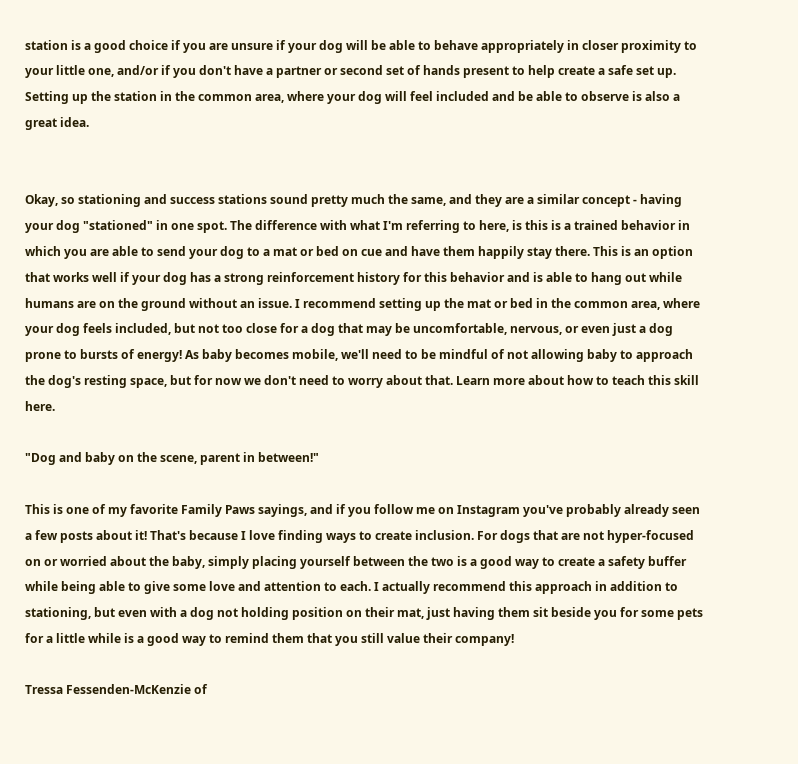station is a good choice if you are unsure if your dog will be able to behave appropriately in closer proximity to your little one, and/or if you don't have a partner or second set of hands present to help create a safe set up. Setting up the station in the common area, where your dog will feel included and be able to observe is also a great idea.


Okay, so stationing and success stations sound pretty much the same, and they are a similar concept - having your dog "stationed" in one spot. The difference with what I'm referring to here, is this is a trained behavior in which you are able to send your dog to a mat or bed on cue and have them happily stay there. This is an option that works well if your dog has a strong reinforcement history for this behavior and is able to hang out while humans are on the ground without an issue. I recommend setting up the mat or bed in the common area, where your dog feels included, but not too close for a dog that may be uncomfortable, nervous, or even just a dog prone to bursts of energy! As baby becomes mobile, we'll need to be mindful of not allowing baby to approach the dog's resting space, but for now we don't need to worry about that. Learn more about how to teach this skill here.

"Dog and baby on the scene, parent in between!"

This is one of my favorite Family Paws sayings, and if you follow me on Instagram you've probably already seen a few posts about it! That's because I love finding ways to create inclusion. For dogs that are not hyper-focused on or worried about the baby, simply placing yourself between the two is a good way to create a safety buffer while being able to give some love and attention to each. I actually recommend this approach in addition to stationing, but even with a dog not holding position on their mat, just having them sit beside you for some pets for a little while is a good way to remind them that you still value their company!

Tressa Fessenden-McKenzie of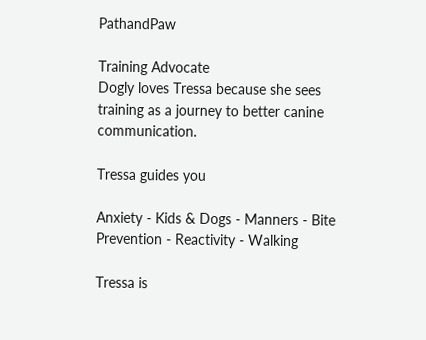PathandPaw

Training Advocate
Dogly loves Tressa because she sees training as a journey to better canine communication.

Tressa guides you

Anxiety - Kids & Dogs - Manners - Bite Prevention - Reactivity - Walking

Tressa is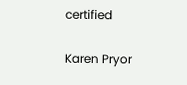certified

Karen Pryor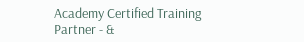Academy Certified Training Partner - &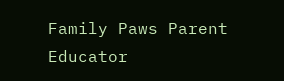Family Paws Parent Educator